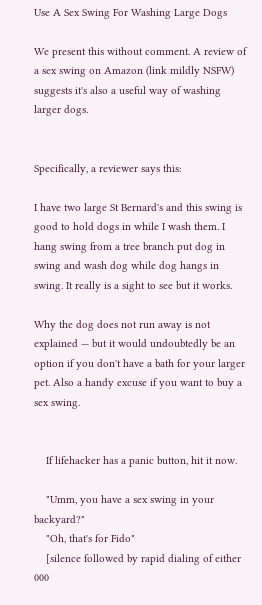Use A Sex Swing For Washing Large Dogs

We present this without comment. A review of a sex swing on Amazon (link mildly NSFW) suggests it's also a useful way of washing larger dogs.


Specifically, a reviewer says this:

I have two large St Bernard's and this swing is good to hold dogs in while I wash them. I hang swing from a tree branch put dog in swing and wash dog while dog hangs in swing. It really is a sight to see but it works.

Why the dog does not run away is not explained — but it would undoubtedly be an option if you don't have a bath for your larger pet. Also a handy excuse if you want to buy a sex swing.


    If lifehacker has a panic button, hit it now.

    "Umm, you have a sex swing in your backyard?"
    "Oh, that's for Fido"
    [silence followed by rapid dialing of either 000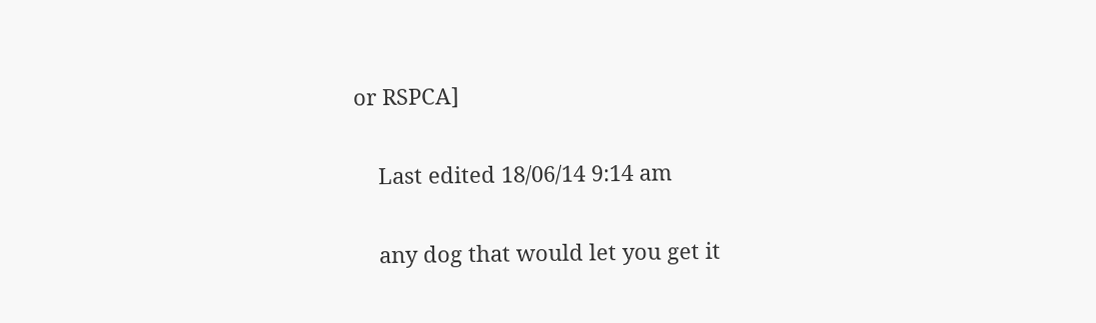or RSPCA]

    Last edited 18/06/14 9:14 am

    any dog that would let you get it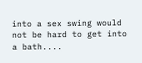into a sex swing would not be hard to get into a bath....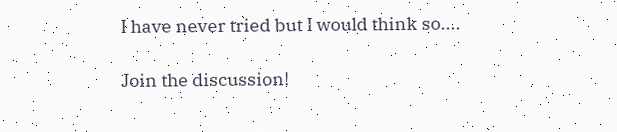I have never tried but I would think so....

Join the discussion!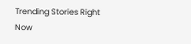Trending Stories Right Now